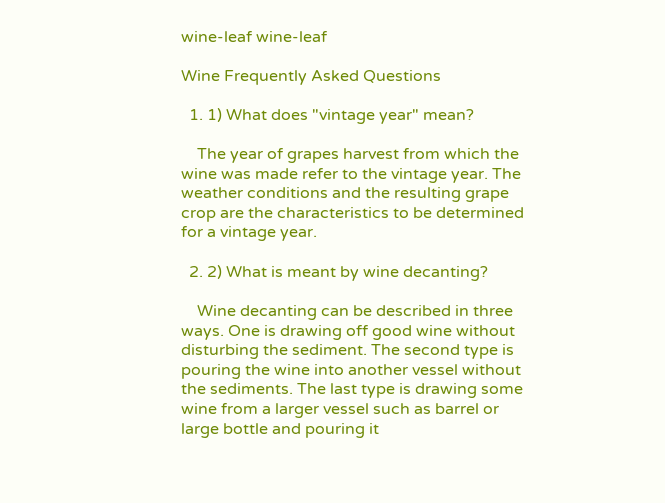wine-leaf wine-leaf

Wine Frequently Asked Questions

  1. 1) What does "vintage year" mean?

    The year of grapes harvest from which the wine was made refer to the vintage year. The weather conditions and the resulting grape crop are the characteristics to be determined for a vintage year.

  2. 2) What is meant by wine decanting?

    Wine decanting can be described in three ways. One is drawing off good wine without disturbing the sediment. The second type is pouring the wine into another vessel without the sediments. The last type is drawing some wine from a larger vessel such as barrel or large bottle and pouring it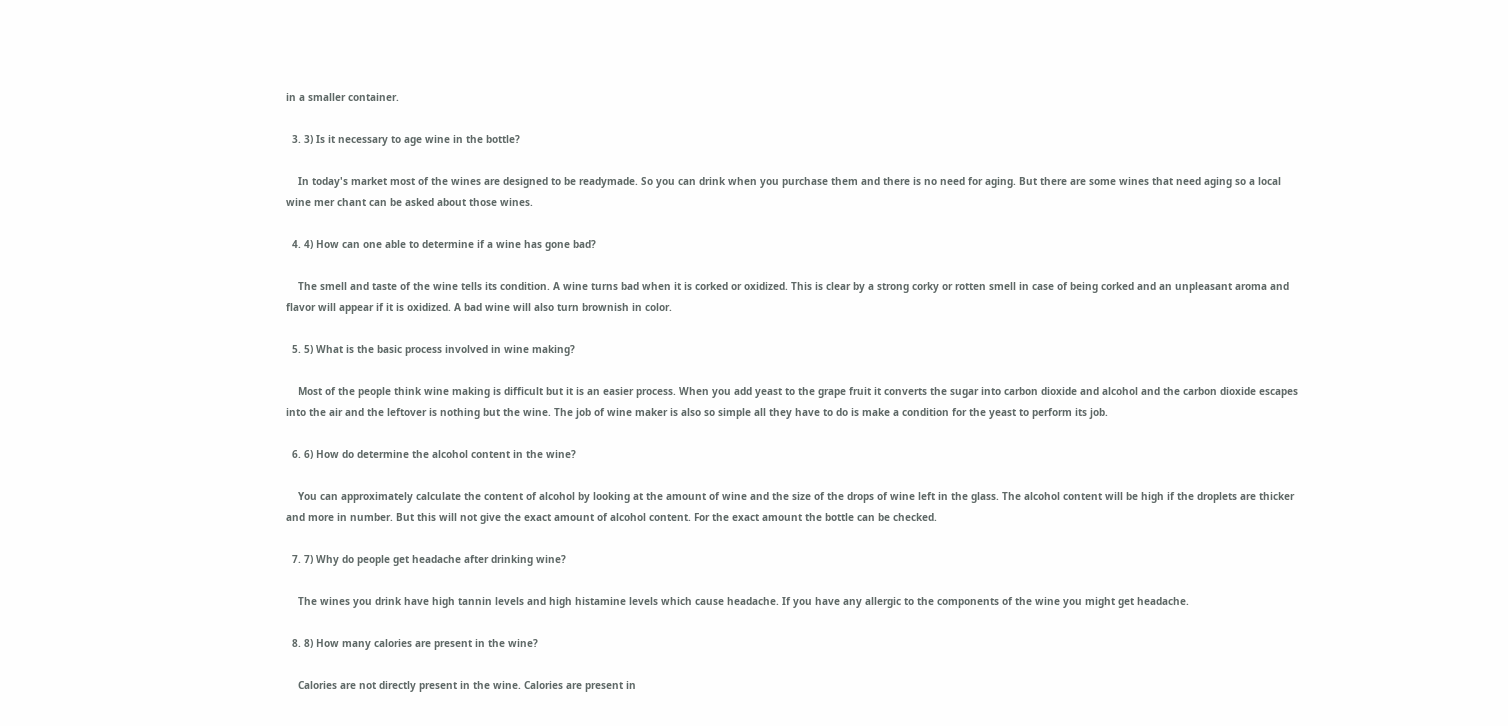in a smaller container.

  3. 3) Is it necessary to age wine in the bottle?

    In today's market most of the wines are designed to be readymade. So you can drink when you purchase them and there is no need for aging. But there are some wines that need aging so a local wine mer chant can be asked about those wines.

  4. 4) How can one able to determine if a wine has gone bad?

    The smell and taste of the wine tells its condition. A wine turns bad when it is corked or oxidized. This is clear by a strong corky or rotten smell in case of being corked and an unpleasant aroma and flavor will appear if it is oxidized. A bad wine will also turn brownish in color.

  5. 5) What is the basic process involved in wine making?

    Most of the people think wine making is difficult but it is an easier process. When you add yeast to the grape fruit it converts the sugar into carbon dioxide and alcohol and the carbon dioxide escapes into the air and the leftover is nothing but the wine. The job of wine maker is also so simple all they have to do is make a condition for the yeast to perform its job.

  6. 6) How do determine the alcohol content in the wine?

    You can approximately calculate the content of alcohol by looking at the amount of wine and the size of the drops of wine left in the glass. The alcohol content will be high if the droplets are thicker and more in number. But this will not give the exact amount of alcohol content. For the exact amount the bottle can be checked.

  7. 7) Why do people get headache after drinking wine?

    The wines you drink have high tannin levels and high histamine levels which cause headache. If you have any allergic to the components of the wine you might get headache.

  8. 8) How many calories are present in the wine?

    Calories are not directly present in the wine. Calories are present in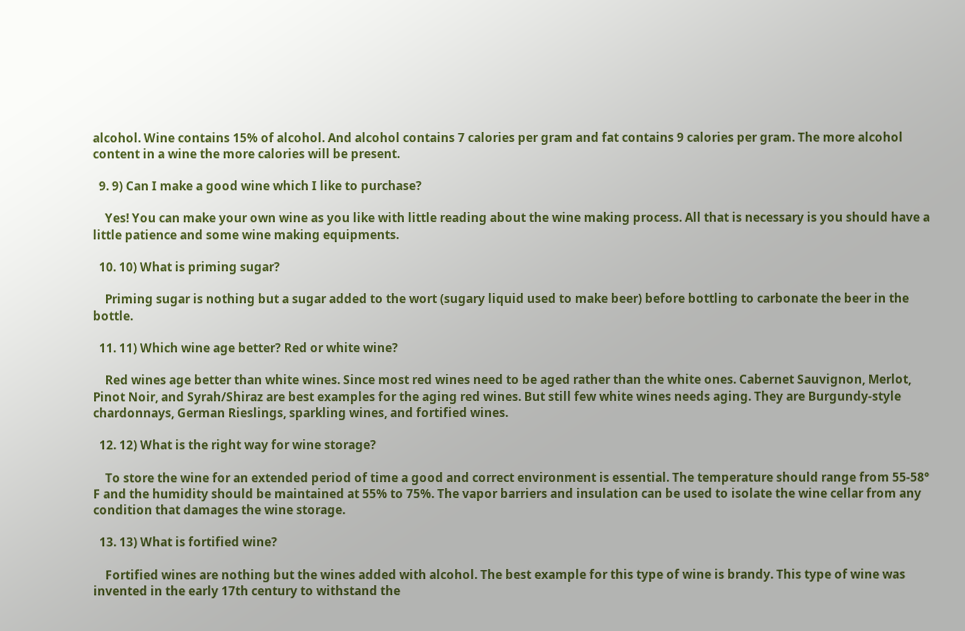alcohol. Wine contains 15% of alcohol. And alcohol contains 7 calories per gram and fat contains 9 calories per gram. The more alcohol content in a wine the more calories will be present.

  9. 9) Can I make a good wine which I like to purchase?

    Yes! You can make your own wine as you like with little reading about the wine making process. All that is necessary is you should have a little patience and some wine making equipments.

  10. 10) What is priming sugar?

    Priming sugar is nothing but a sugar added to the wort (sugary liquid used to make beer) before bottling to carbonate the beer in the bottle.

  11. 11) Which wine age better? Red or white wine?

    Red wines age better than white wines. Since most red wines need to be aged rather than the white ones. Cabernet Sauvignon, Merlot, Pinot Noir, and Syrah/Shiraz are best examples for the aging red wines. But still few white wines needs aging. They are Burgundy-style chardonnays, German Rieslings, sparkling wines, and fortified wines.

  12. 12) What is the right way for wine storage?

    To store the wine for an extended period of time a good and correct environment is essential. The temperature should range from 55-58° F and the humidity should be maintained at 55% to 75%. The vapor barriers and insulation can be used to isolate the wine cellar from any condition that damages the wine storage.

  13. 13) What is fortified wine?

    Fortified wines are nothing but the wines added with alcohol. The best example for this type of wine is brandy. This type of wine was invented in the early 17th century to withstand the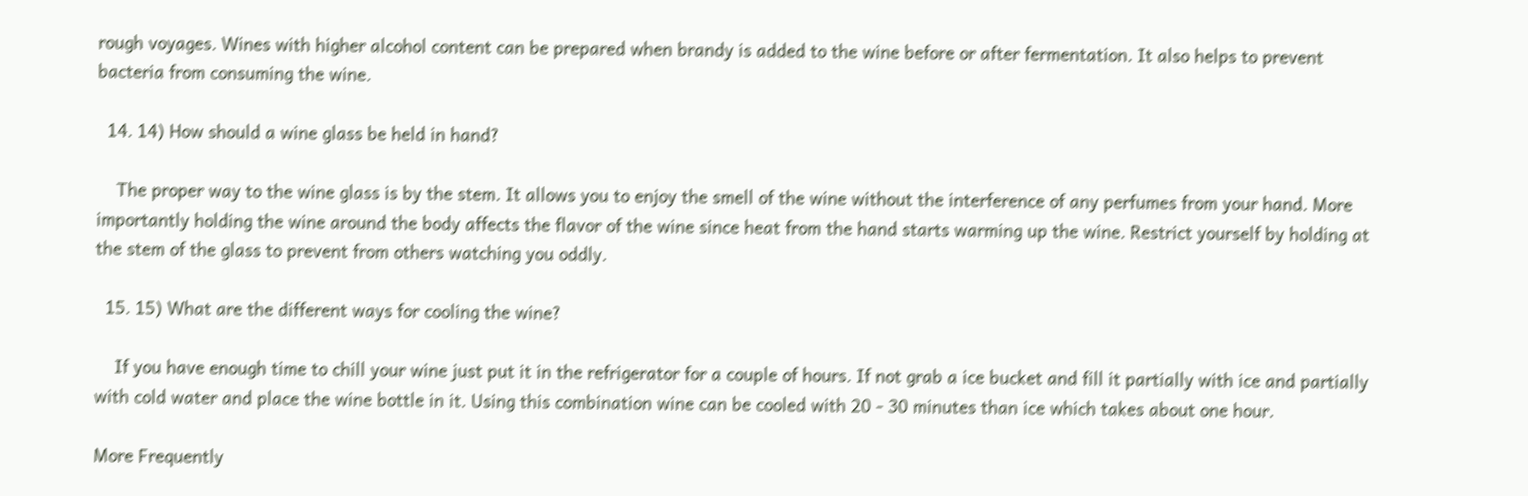rough voyages. Wines with higher alcohol content can be prepared when brandy is added to the wine before or after fermentation. It also helps to prevent bacteria from consuming the wine.

  14. 14) How should a wine glass be held in hand?

    The proper way to the wine glass is by the stem. It allows you to enjoy the smell of the wine without the interference of any perfumes from your hand. More importantly holding the wine around the body affects the flavor of the wine since heat from the hand starts warming up the wine. Restrict yourself by holding at the stem of the glass to prevent from others watching you oddly.

  15. 15) What are the different ways for cooling the wine?

    If you have enough time to chill your wine just put it in the refrigerator for a couple of hours. If not grab a ice bucket and fill it partially with ice and partially with cold water and place the wine bottle in it. Using this combination wine can be cooled with 20 - 30 minutes than ice which takes about one hour.

More Frequently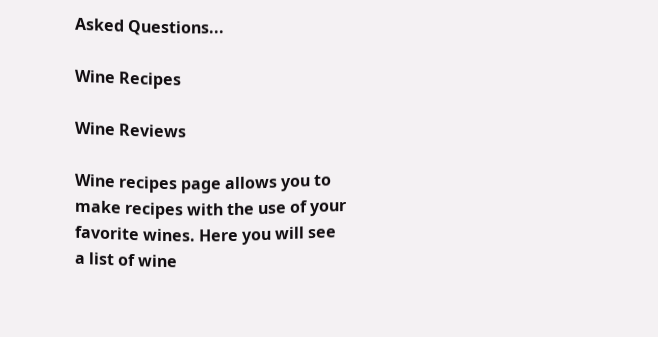Asked Questions...

Wine Recipes

Wine Reviews

Wine recipes page allows you to make recipes with the use of your favorite wines. Here you will see a list of wine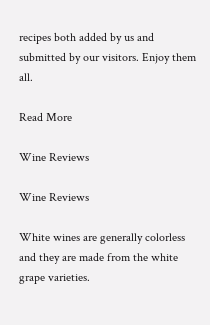recipes both added by us and submitted by our visitors. Enjoy them all.

Read More

Wine Reviews

Wine Reviews

White wines are generally colorless and they are made from the white grape varieties.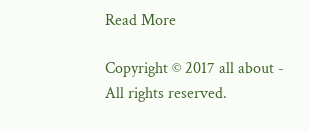Read More

Copyright © 2017 all about - All rights reserved.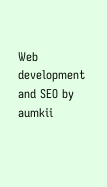Web development and SEO by aumkii